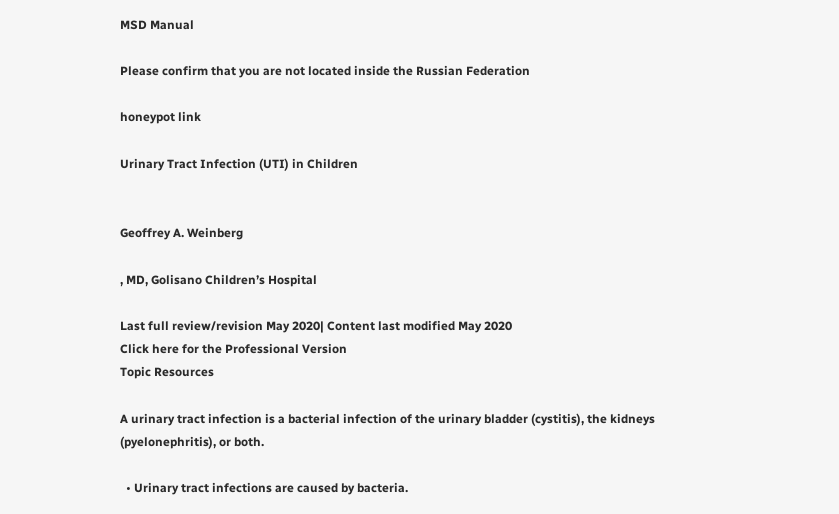MSD Manual

Please confirm that you are not located inside the Russian Federation

honeypot link

Urinary Tract Infection (UTI) in Children


Geoffrey A. Weinberg

, MD, Golisano Children’s Hospital

Last full review/revision May 2020| Content last modified May 2020
Click here for the Professional Version
Topic Resources

A urinary tract infection is a bacterial infection of the urinary bladder (cystitis), the kidneys (pyelonephritis), or both.

  • Urinary tract infections are caused by bacteria.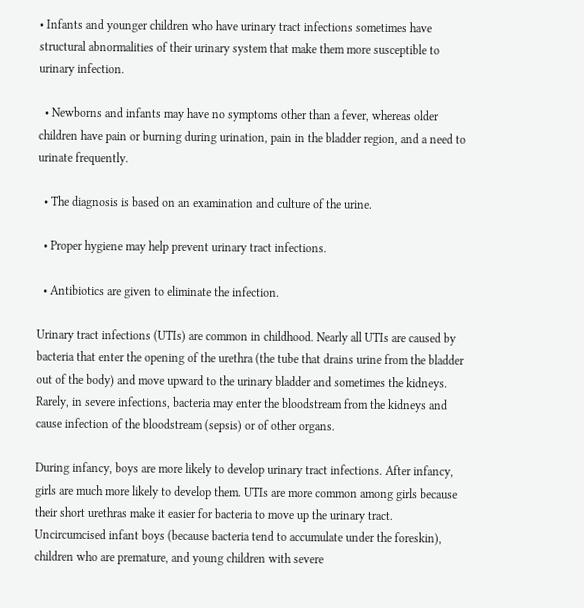• Infants and younger children who have urinary tract infections sometimes have structural abnormalities of their urinary system that make them more susceptible to urinary infection.

  • Newborns and infants may have no symptoms other than a fever, whereas older children have pain or burning during urination, pain in the bladder region, and a need to urinate frequently.

  • The diagnosis is based on an examination and culture of the urine.

  • Proper hygiene may help prevent urinary tract infections.

  • Antibiotics are given to eliminate the infection.

Urinary tract infections (UTIs) are common in childhood. Nearly all UTIs are caused by bacteria that enter the opening of the urethra (the tube that drains urine from the bladder out of the body) and move upward to the urinary bladder and sometimes the kidneys. Rarely, in severe infections, bacteria may enter the bloodstream from the kidneys and cause infection of the bloodstream (sepsis) or of other organs.

During infancy, boys are more likely to develop urinary tract infections. After infancy, girls are much more likely to develop them. UTIs are more common among girls because their short urethras make it easier for bacteria to move up the urinary tract. Uncircumcised infant boys (because bacteria tend to accumulate under the foreskin), children who are premature, and young children with severe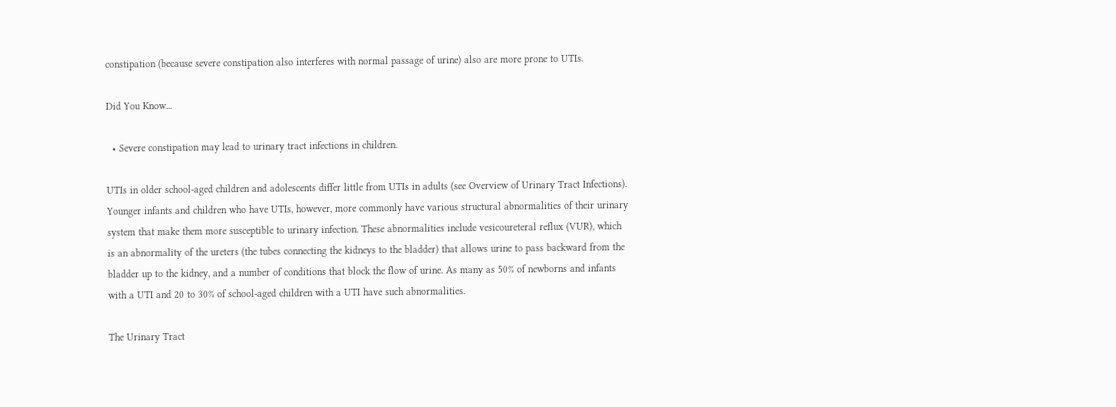constipation (because severe constipation also interferes with normal passage of urine) also are more prone to UTIs.

Did You Know...

  • Severe constipation may lead to urinary tract infections in children.

UTIs in older school-aged children and adolescents differ little from UTIs in adults (see Overview of Urinary Tract Infections). Younger infants and children who have UTIs, however, more commonly have various structural abnormalities of their urinary system that make them more susceptible to urinary infection. These abnormalities include vesicoureteral reflux (VUR), which is an abnormality of the ureters (the tubes connecting the kidneys to the bladder) that allows urine to pass backward from the bladder up to the kidney, and a number of conditions that block the flow of urine. As many as 50% of newborns and infants with a UTI and 20 to 30% of school-aged children with a UTI have such abnormalities.

The Urinary Tract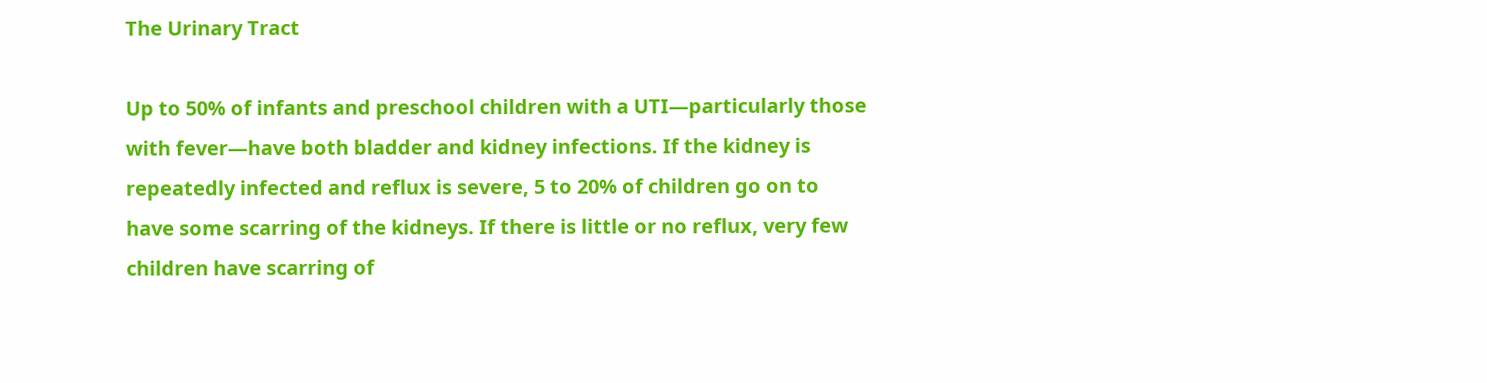The Urinary Tract

Up to 50% of infants and preschool children with a UTI—particularly those with fever—have both bladder and kidney infections. If the kidney is repeatedly infected and reflux is severe, 5 to 20% of children go on to have some scarring of the kidneys. If there is little or no reflux, very few children have scarring of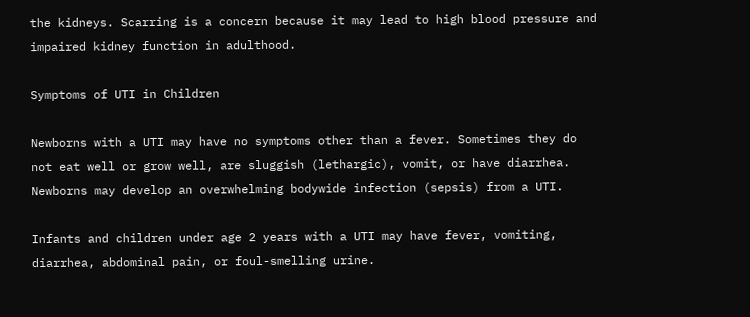the kidneys. Scarring is a concern because it may lead to high blood pressure and impaired kidney function in adulthood.

Symptoms of UTI in Children

Newborns with a UTI may have no symptoms other than a fever. Sometimes they do not eat well or grow well, are sluggish (lethargic), vomit, or have diarrhea. Newborns may develop an overwhelming bodywide infection (sepsis) from a UTI.

Infants and children under age 2 years with a UTI may have fever, vomiting, diarrhea, abdominal pain, or foul-smelling urine.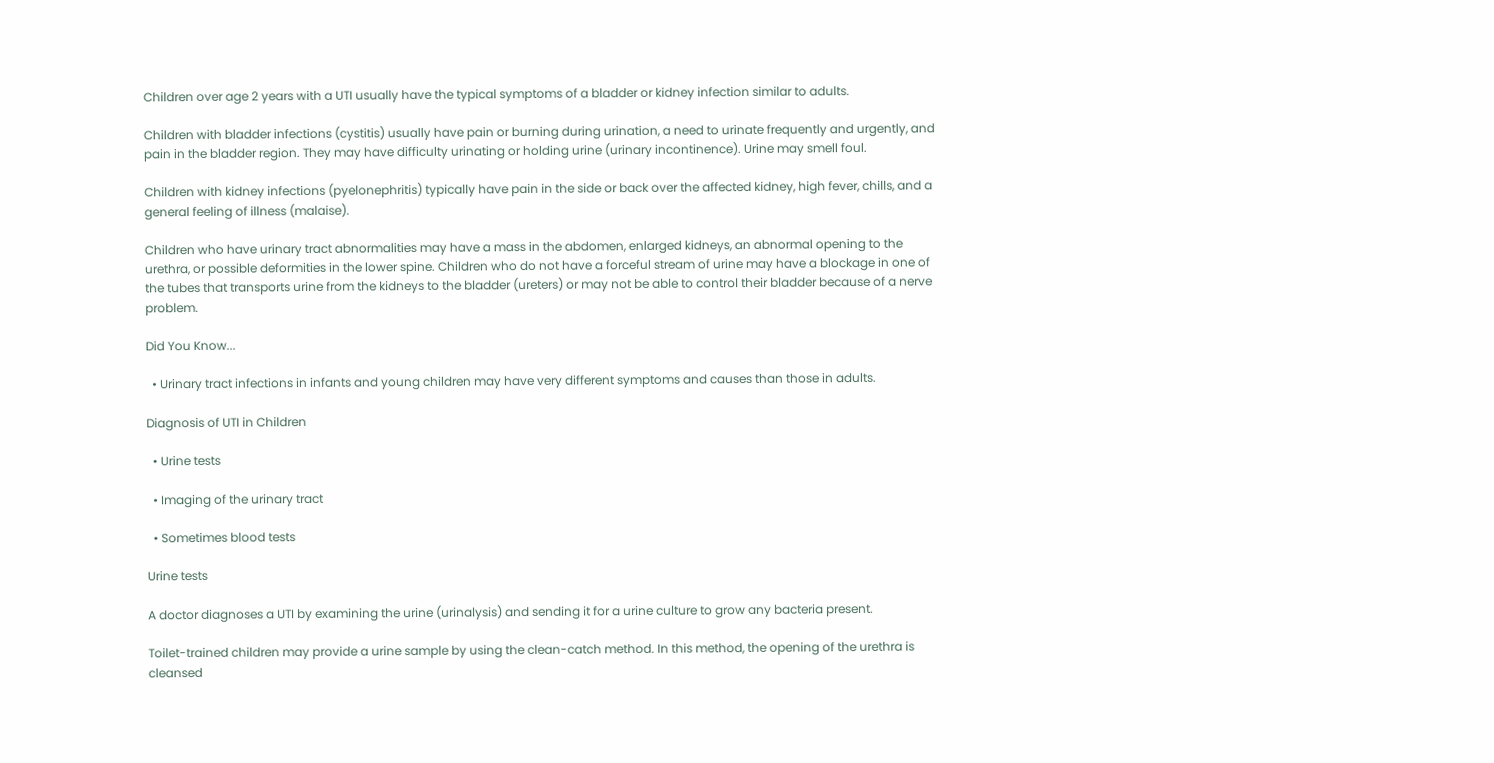Children over age 2 years with a UTI usually have the typical symptoms of a bladder or kidney infection similar to adults.

Children with bladder infections (cystitis) usually have pain or burning during urination, a need to urinate frequently and urgently, and pain in the bladder region. They may have difficulty urinating or holding urine (urinary incontinence). Urine may smell foul.

Children with kidney infections (pyelonephritis) typically have pain in the side or back over the affected kidney, high fever, chills, and a general feeling of illness (malaise).

Children who have urinary tract abnormalities may have a mass in the abdomen, enlarged kidneys, an abnormal opening to the urethra, or possible deformities in the lower spine. Children who do not have a forceful stream of urine may have a blockage in one of the tubes that transports urine from the kidneys to the bladder (ureters) or may not be able to control their bladder because of a nerve problem.

Did You Know...

  • Urinary tract infections in infants and young children may have very different symptoms and causes than those in adults.

Diagnosis of UTI in Children

  • Urine tests

  • Imaging of the urinary tract

  • Sometimes blood tests

Urine tests

A doctor diagnoses a UTI by examining the urine (urinalysis) and sending it for a urine culture to grow any bacteria present.

Toilet-trained children may provide a urine sample by using the clean-catch method. In this method, the opening of the urethra is cleansed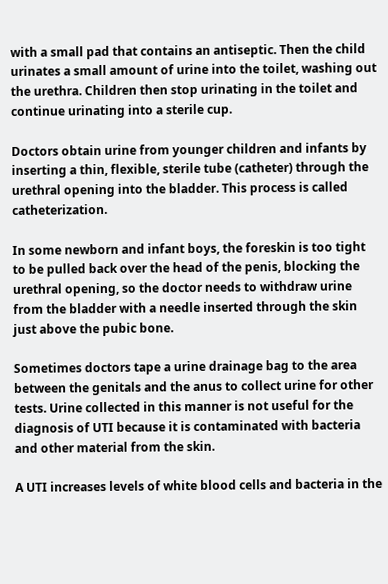with a small pad that contains an antiseptic. Then the child urinates a small amount of urine into the toilet, washing out the urethra. Children then stop urinating in the toilet and continue urinating into a sterile cup.

Doctors obtain urine from younger children and infants by inserting a thin, flexible, sterile tube (catheter) through the urethral opening into the bladder. This process is called catheterization.

In some newborn and infant boys, the foreskin is too tight to be pulled back over the head of the penis, blocking the urethral opening, so the doctor needs to withdraw urine from the bladder with a needle inserted through the skin just above the pubic bone.

Sometimes doctors tape a urine drainage bag to the area between the genitals and the anus to collect urine for other tests. Urine collected in this manner is not useful for the diagnosis of UTI because it is contaminated with bacteria and other material from the skin.

A UTI increases levels of white blood cells and bacteria in the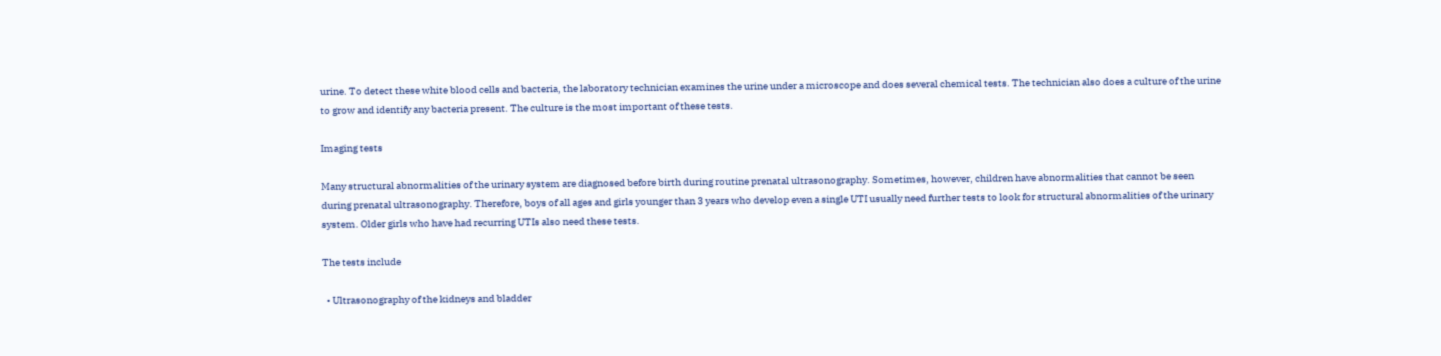urine. To detect these white blood cells and bacteria, the laboratory technician examines the urine under a microscope and does several chemical tests. The technician also does a culture of the urine to grow and identify any bacteria present. The culture is the most important of these tests.

Imaging tests

Many structural abnormalities of the urinary system are diagnosed before birth during routine prenatal ultrasonography. Sometimes, however, children have abnormalities that cannot be seen during prenatal ultrasonography. Therefore, boys of all ages and girls younger than 3 years who develop even a single UTI usually need further tests to look for structural abnormalities of the urinary system. Older girls who have had recurring UTIs also need these tests.

The tests include

  • Ultrasonography of the kidneys and bladder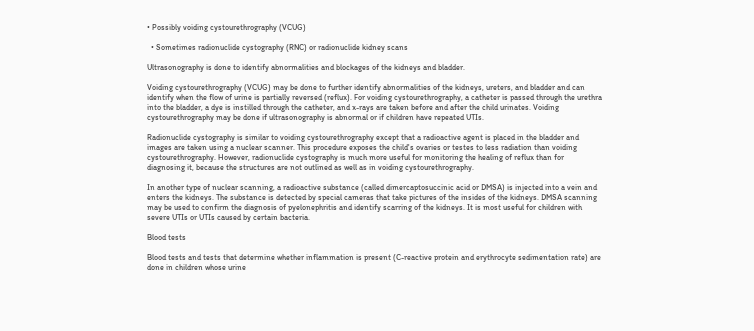• Possibly voiding cystourethrography (VCUG)

  • Sometimes radionuclide cystography (RNC) or radionuclide kidney scans

Ultrasonography is done to identify abnormalities and blockages of the kidneys and bladder.

Voiding cystourethrography (VCUG) may be done to further identify abnormalities of the kidneys, ureters, and bladder and can identify when the flow of urine is partially reversed (reflux). For voiding cystourethrography, a catheter is passed through the urethra into the bladder, a dye is instilled through the catheter, and x-rays are taken before and after the child urinates. Voiding cystourethrography may be done if ultrasonography is abnormal or if children have repeated UTIs.

Radionuclide cystography is similar to voiding cystourethrography except that a radioactive agent is placed in the bladder and images are taken using a nuclear scanner. This procedure exposes the child's ovaries or testes to less radiation than voiding cystourethrography. However, radionuclide cystography is much more useful for monitoring the healing of reflux than for diagnosing it, because the structures are not outlined as well as in voiding cystourethrography.

In another type of nuclear scanning, a radioactive substance (called dimercaptosuccinic acid or DMSA) is injected into a vein and enters the kidneys. The substance is detected by special cameras that take pictures of the insides of the kidneys. DMSA scanning may be used to confirm the diagnosis of pyelonephritis and identify scarring of the kidneys. It is most useful for children with severe UTIs or UTIs caused by certain bacteria.

Blood tests

Blood tests and tests that determine whether inflammation is present (C-reactive protein and erythrocyte sedimentation rate) are done in children whose urine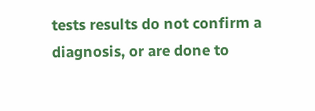tests results do not confirm a diagnosis, or are done to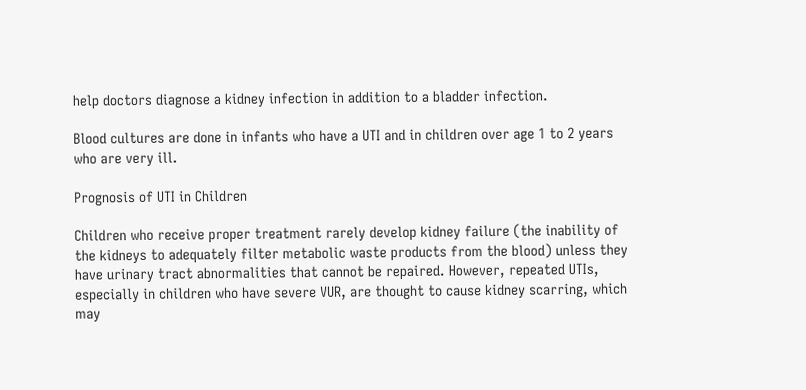help doctors diagnose a kidney infection in addition to a bladder infection.

Blood cultures are done in infants who have a UTI and in children over age 1 to 2 years who are very ill.

Prognosis of UTI in Children

Children who receive proper treatment rarely develop kidney failure (the inability of the kidneys to adequately filter metabolic waste products from the blood) unless they have urinary tract abnormalities that cannot be repaired. However, repeated UTIs, especially in children who have severe VUR, are thought to cause kidney scarring, which may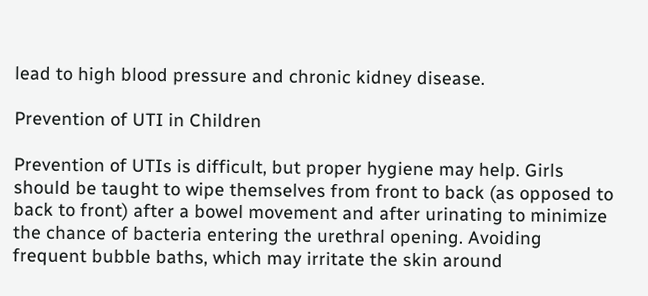lead to high blood pressure and chronic kidney disease.

Prevention of UTI in Children

Prevention of UTIs is difficult, but proper hygiene may help. Girls should be taught to wipe themselves from front to back (as opposed to back to front) after a bowel movement and after urinating to minimize the chance of bacteria entering the urethral opening. Avoiding frequent bubble baths, which may irritate the skin around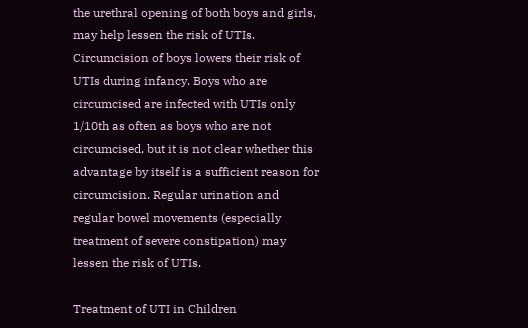the urethral opening of both boys and girls, may help lessen the risk of UTIs. Circumcision of boys lowers their risk of UTIs during infancy. Boys who are circumcised are infected with UTIs only 1/10th as often as boys who are not circumcised, but it is not clear whether this advantage by itself is a sufficient reason for circumcision. Regular urination and regular bowel movements (especially treatment of severe constipation) may lessen the risk of UTIs.

Treatment of UTI in Children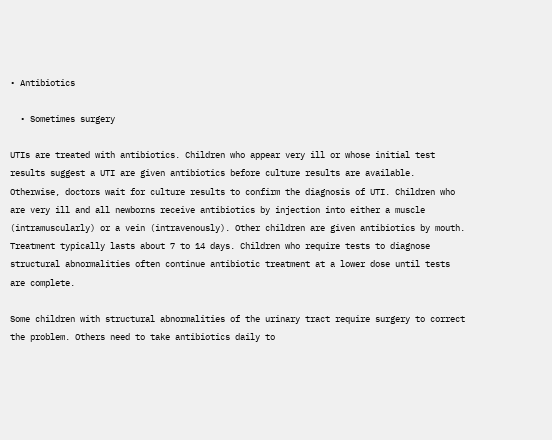• Antibiotics

  • Sometimes surgery

UTIs are treated with antibiotics. Children who appear very ill or whose initial test results suggest a UTI are given antibiotics before culture results are available. Otherwise, doctors wait for culture results to confirm the diagnosis of UTI. Children who are very ill and all newborns receive antibiotics by injection into either a muscle (intramuscularly) or a vein (intravenously). Other children are given antibiotics by mouth. Treatment typically lasts about 7 to 14 days. Children who require tests to diagnose structural abnormalities often continue antibiotic treatment at a lower dose until tests are complete.

Some children with structural abnormalities of the urinary tract require surgery to correct the problem. Others need to take antibiotics daily to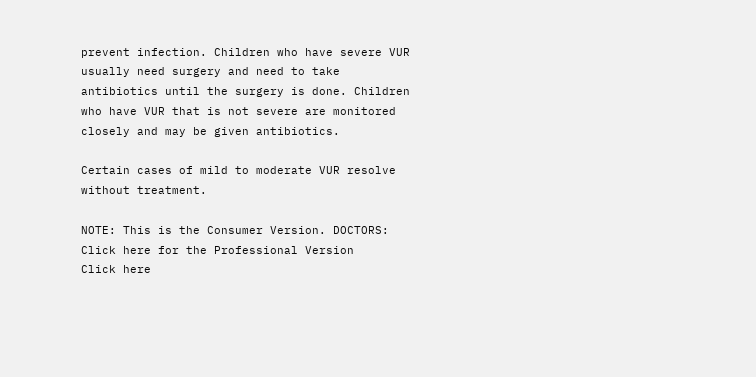prevent infection. Children who have severe VUR usually need surgery and need to take antibiotics until the surgery is done. Children who have VUR that is not severe are monitored closely and may be given antibiotics.

Certain cases of mild to moderate VUR resolve without treatment.

NOTE: This is the Consumer Version. DOCTORS: Click here for the Professional Version
Click here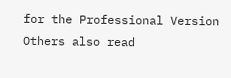for the Professional Version
Others also read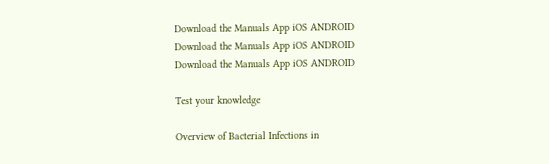Download the Manuals App iOS ANDROID
Download the Manuals App iOS ANDROID
Download the Manuals App iOS ANDROID

Test your knowledge

Overview of Bacterial Infections in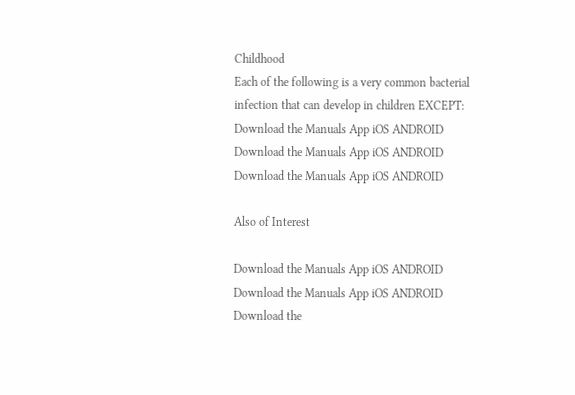Childhood
Each of the following is a very common bacterial infection that can develop in children EXCEPT:
Download the Manuals App iOS ANDROID
Download the Manuals App iOS ANDROID
Download the Manuals App iOS ANDROID

Also of Interest

Download the Manuals App iOS ANDROID
Download the Manuals App iOS ANDROID
Download the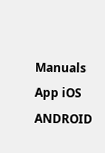Manuals App iOS ANDROID